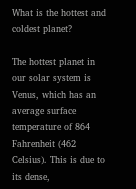What is the hottest and coldest planet?

The hottest planet in our solar system is Venus, which has an average surface temperature of 864 Fahrenheit (462 Celsius). This is due to its dense,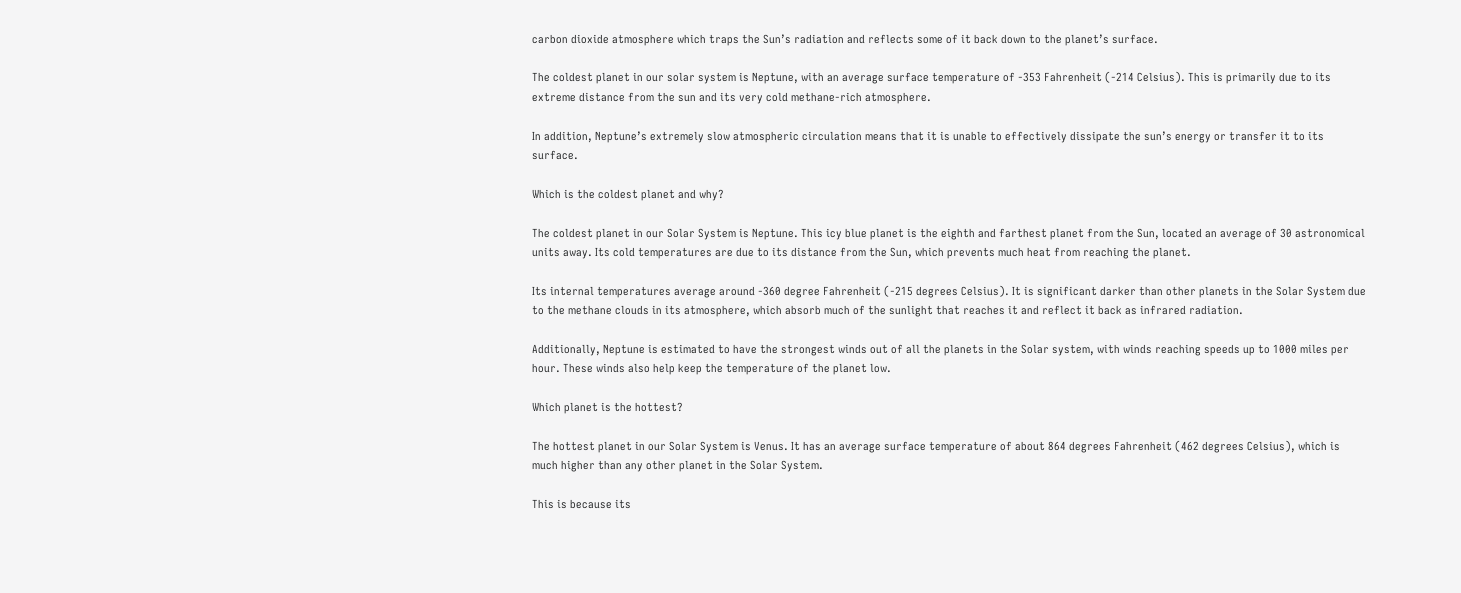carbon dioxide atmosphere which traps the Sun’s radiation and reflects some of it back down to the planet’s surface.

The coldest planet in our solar system is Neptune, with an average surface temperature of -353 Fahrenheit (-214 Celsius). This is primarily due to its extreme distance from the sun and its very cold methane-rich atmosphere.

In addition, Neptune’s extremely slow atmospheric circulation means that it is unable to effectively dissipate the sun’s energy or transfer it to its surface.

Which is the coldest planet and why?

The coldest planet in our Solar System is Neptune. This icy blue planet is the eighth and farthest planet from the Sun, located an average of 30 astronomical units away. Its cold temperatures are due to its distance from the Sun, which prevents much heat from reaching the planet.

Its internal temperatures average around -360 degree Fahrenheit (-215 degrees Celsius). It is significant darker than other planets in the Solar System due to the methane clouds in its atmosphere, which absorb much of the sunlight that reaches it and reflect it back as infrared radiation.

Additionally, Neptune is estimated to have the strongest winds out of all the planets in the Solar system, with winds reaching speeds up to 1000 miles per hour. These winds also help keep the temperature of the planet low.

Which planet is the hottest?

The hottest planet in our Solar System is Venus. It has an average surface temperature of about 864 degrees Fahrenheit (462 degrees Celsius), which is much higher than any other planet in the Solar System.

This is because its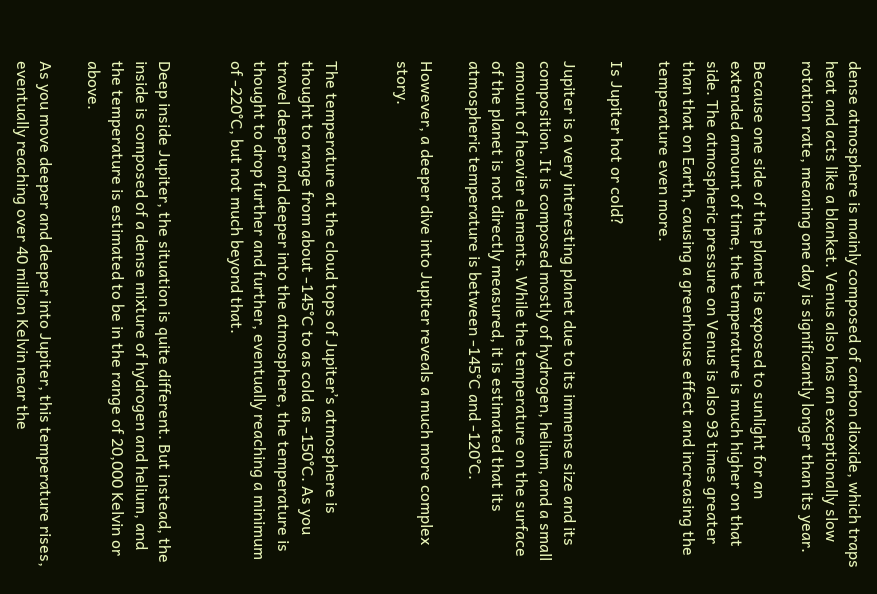dense atmosphere is mainly composed of carbon dioxide, which traps heat and acts like a blanket. Venus also has an exceptionally slow rotation rate, meaning one day is significantly longer than its year.

Because one side of the planet is exposed to sunlight for an extended amount of time, the temperature is much higher on that side. The atmospheric pressure on Venus is also 93 times greater than that on Earth, causing a greenhouse effect and increasing the temperature even more.

Is Jupiter hot or cold?

Jupiter is a very interesting planet due to its immense size and its composition. It is composed mostly of hydrogen, helium, and a small amount of heavier elements. While the temperature on the surface of the planet is not directly measured, it is estimated that its atmospheric temperature is between -145°C and -120°C.

However, a deeper dive into Jupiter reveals a much more complex story.


The temperature at the cloud tops of Jupiter’s atmosphere is thought to range from about -145°C to as cold as -150°C. As you travel deeper and deeper into the atmosphere, the temperature is thought to drop further and further, eventually reaching a minimum of -220°C, but not much beyond that.


Deep inside Jupiter, the situation is quite different. But instead, the inside is composed of a dense mixture of hydrogen and helium, and the temperature is estimated to be in the range of 20,000 Kelvin or above.

As you move deeper and deeper into Jupiter, this temperature rises, eventually reaching over 40 million Kelvin near the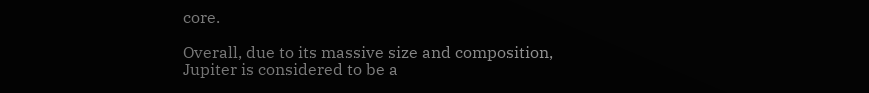core.

Overall, due to its massive size and composition, Jupiter is considered to be a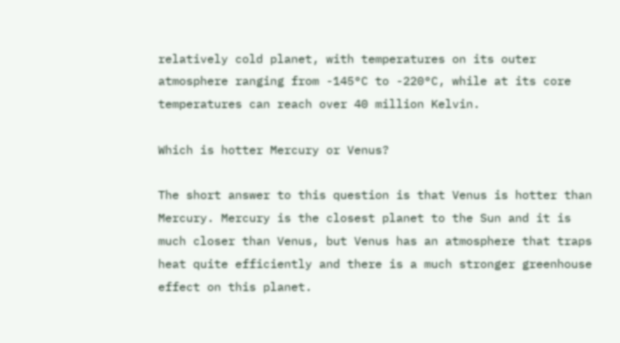relatively cold planet, with temperatures on its outer atmosphere ranging from -145°C to -220°C, while at its core temperatures can reach over 40 million Kelvin.

Which is hotter Mercury or Venus?

The short answer to this question is that Venus is hotter than Mercury. Mercury is the closest planet to the Sun and it is much closer than Venus, but Venus has an atmosphere that traps heat quite efficiently and there is a much stronger greenhouse effect on this planet.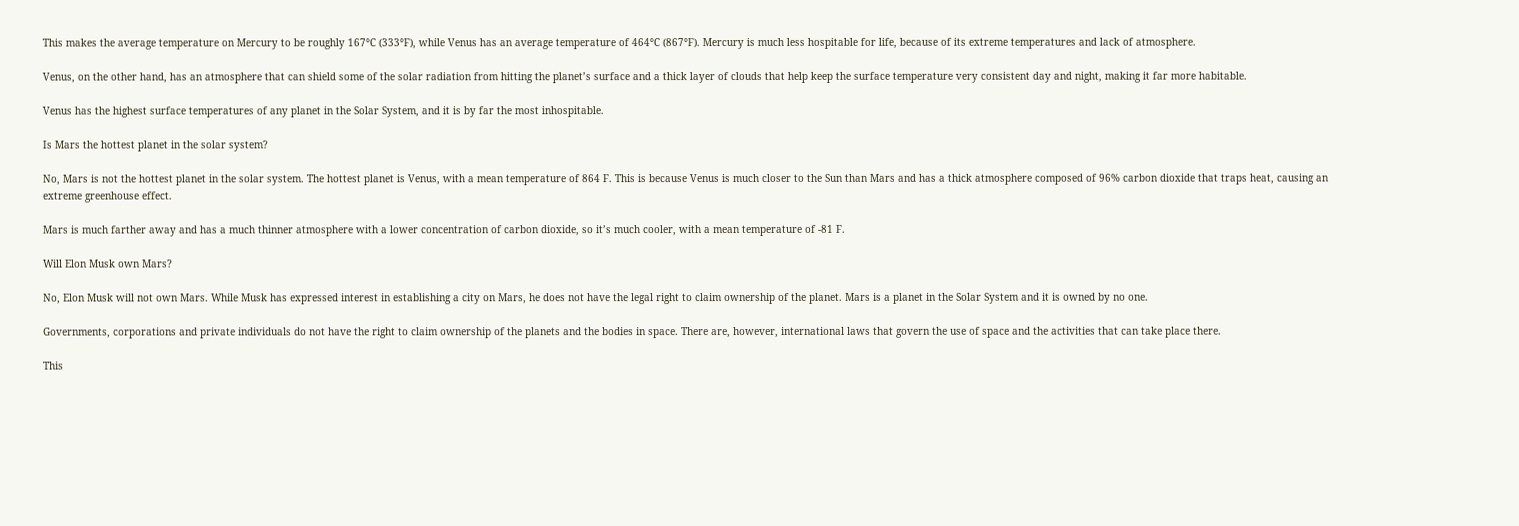This makes the average temperature on Mercury to be roughly 167°C (333°F), while Venus has an average temperature of 464°C (867°F). Mercury is much less hospitable for life, because of its extreme temperatures and lack of atmosphere.

Venus, on the other hand, has an atmosphere that can shield some of the solar radiation from hitting the planet’s surface and a thick layer of clouds that help keep the surface temperature very consistent day and night, making it far more habitable.

Venus has the highest surface temperatures of any planet in the Solar System, and it is by far the most inhospitable.

Is Mars the hottest planet in the solar system?

No, Mars is not the hottest planet in the solar system. The hottest planet is Venus, with a mean temperature of 864 F. This is because Venus is much closer to the Sun than Mars and has a thick atmosphere composed of 96% carbon dioxide that traps heat, causing an extreme greenhouse effect.

Mars is much farther away and has a much thinner atmosphere with a lower concentration of carbon dioxide, so it’s much cooler, with a mean temperature of -81 F.

Will Elon Musk own Mars?

No, Elon Musk will not own Mars. While Musk has expressed interest in establishing a city on Mars, he does not have the legal right to claim ownership of the planet. Mars is a planet in the Solar System and it is owned by no one.

Governments, corporations and private individuals do not have the right to claim ownership of the planets and the bodies in space. There are, however, international laws that govern the use of space and the activities that can take place there.

This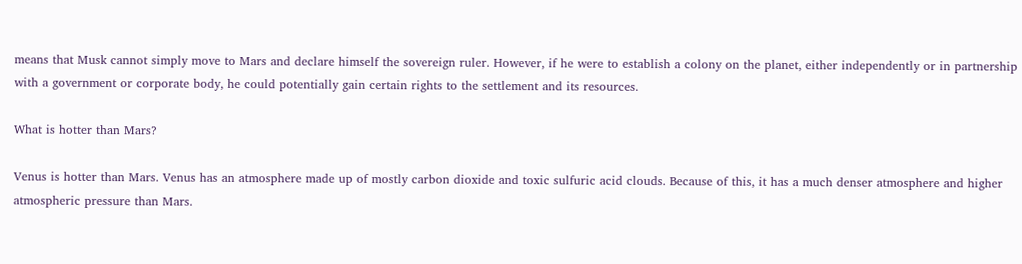means that Musk cannot simply move to Mars and declare himself the sovereign ruler. However, if he were to establish a colony on the planet, either independently or in partnership with a government or corporate body, he could potentially gain certain rights to the settlement and its resources.

What is hotter than Mars?

Venus is hotter than Mars. Venus has an atmosphere made up of mostly carbon dioxide and toxic sulfuric acid clouds. Because of this, it has a much denser atmosphere and higher atmospheric pressure than Mars.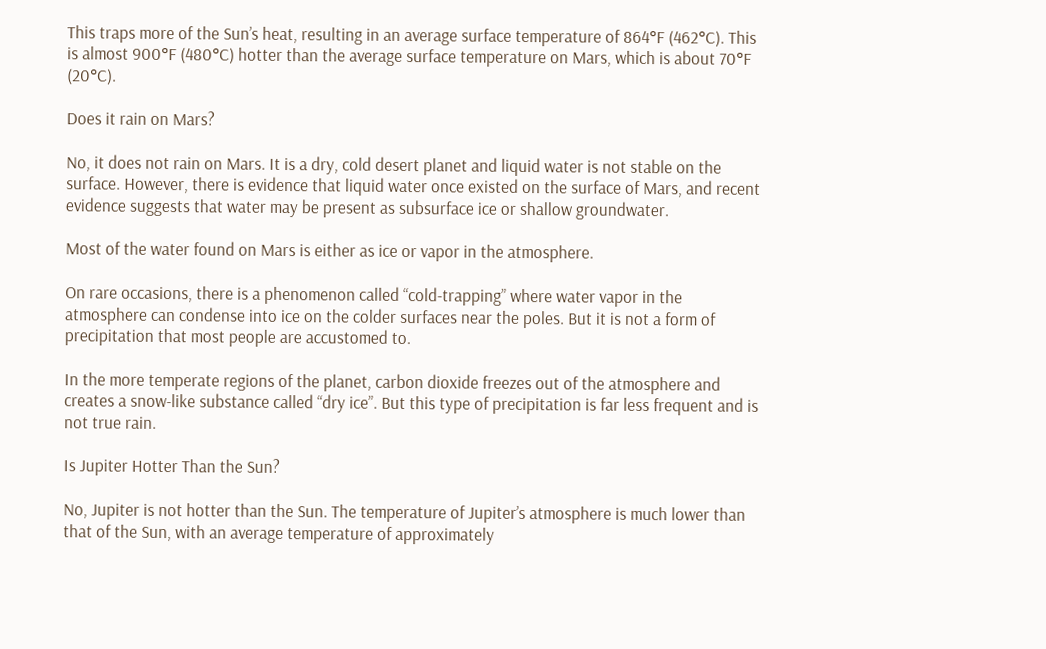This traps more of the Sun’s heat, resulting in an average surface temperature of 864°F (462°C). This is almost 900°F (480°C) hotter than the average surface temperature on Mars, which is about 70°F (20°C).

Does it rain on Mars?

No, it does not rain on Mars. It is a dry, cold desert planet and liquid water is not stable on the surface. However, there is evidence that liquid water once existed on the surface of Mars, and recent evidence suggests that water may be present as subsurface ice or shallow groundwater.

Most of the water found on Mars is either as ice or vapor in the atmosphere.

On rare occasions, there is a phenomenon called “cold-trapping” where water vapor in the atmosphere can condense into ice on the colder surfaces near the poles. But it is not a form of precipitation that most people are accustomed to.

In the more temperate regions of the planet, carbon dioxide freezes out of the atmosphere and creates a snow-like substance called “dry ice”. But this type of precipitation is far less frequent and is not true rain.

Is Jupiter Hotter Than the Sun?

No, Jupiter is not hotter than the Sun. The temperature of Jupiter’s atmosphere is much lower than that of the Sun, with an average temperature of approximately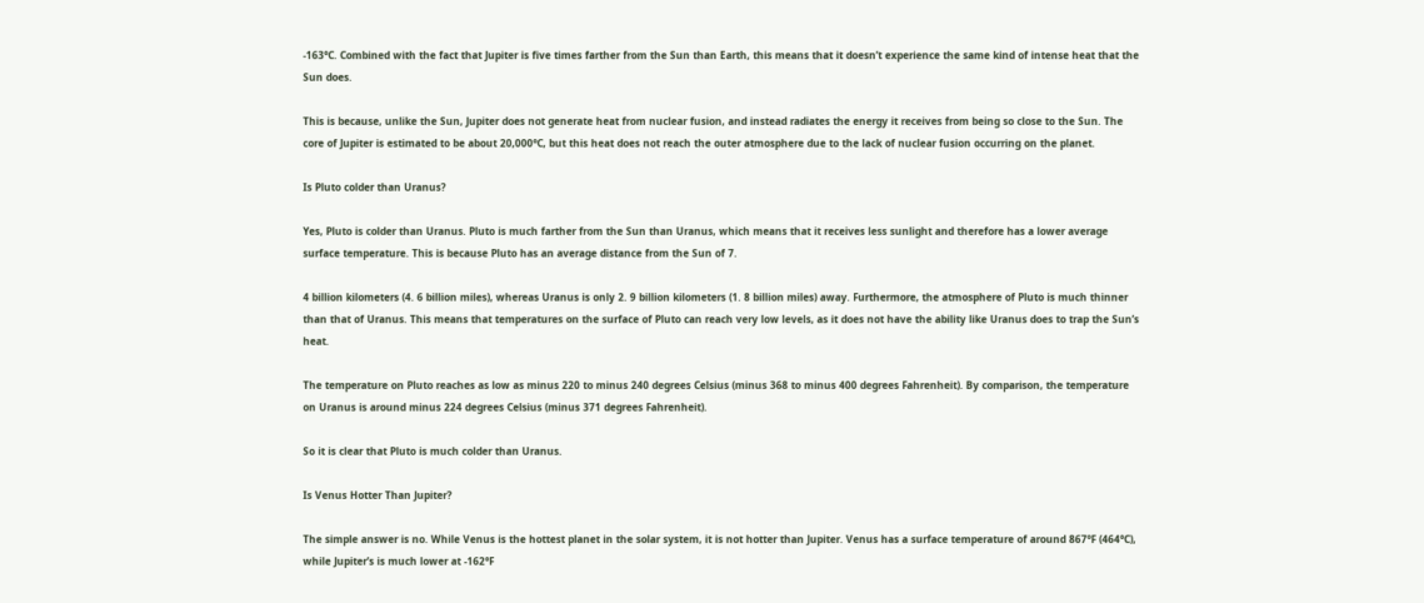-163°C. Combined with the fact that Jupiter is five times farther from the Sun than Earth, this means that it doesn’t experience the same kind of intense heat that the Sun does.

This is because, unlike the Sun, Jupiter does not generate heat from nuclear fusion, and instead radiates the energy it receives from being so close to the Sun. The core of Jupiter is estimated to be about 20,000°C, but this heat does not reach the outer atmosphere due to the lack of nuclear fusion occurring on the planet.

Is Pluto colder than Uranus?

Yes, Pluto is colder than Uranus. Pluto is much farther from the Sun than Uranus, which means that it receives less sunlight and therefore has a lower average surface temperature. This is because Pluto has an average distance from the Sun of 7.

4 billion kilometers (4. 6 billion miles), whereas Uranus is only 2. 9 billion kilometers (1. 8 billion miles) away. Furthermore, the atmosphere of Pluto is much thinner than that of Uranus. This means that temperatures on the surface of Pluto can reach very low levels, as it does not have the ability like Uranus does to trap the Sun’s heat.

The temperature on Pluto reaches as low as minus 220 to minus 240 degrees Celsius (minus 368 to minus 400 degrees Fahrenheit). By comparison, the temperature on Uranus is around minus 224 degrees Celsius (minus 371 degrees Fahrenheit).

So it is clear that Pluto is much colder than Uranus.

Is Venus Hotter Than Jupiter?

The simple answer is no. While Venus is the hottest planet in the solar system, it is not hotter than Jupiter. Venus has a surface temperature of around 867°F (464°C), while Jupiter’s is much lower at -162°F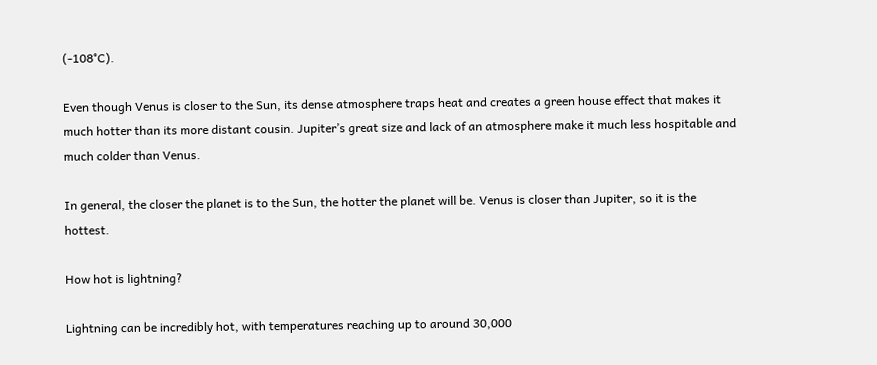(-108°C).

Even though Venus is closer to the Sun, its dense atmosphere traps heat and creates a green house effect that makes it much hotter than its more distant cousin. Jupiter’s great size and lack of an atmosphere make it much less hospitable and much colder than Venus.

In general, the closer the planet is to the Sun, the hotter the planet will be. Venus is closer than Jupiter, so it is the hottest.

How hot is lightning?

Lightning can be incredibly hot, with temperatures reaching up to around 30,000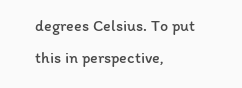degrees Celsius. To put this in perspective,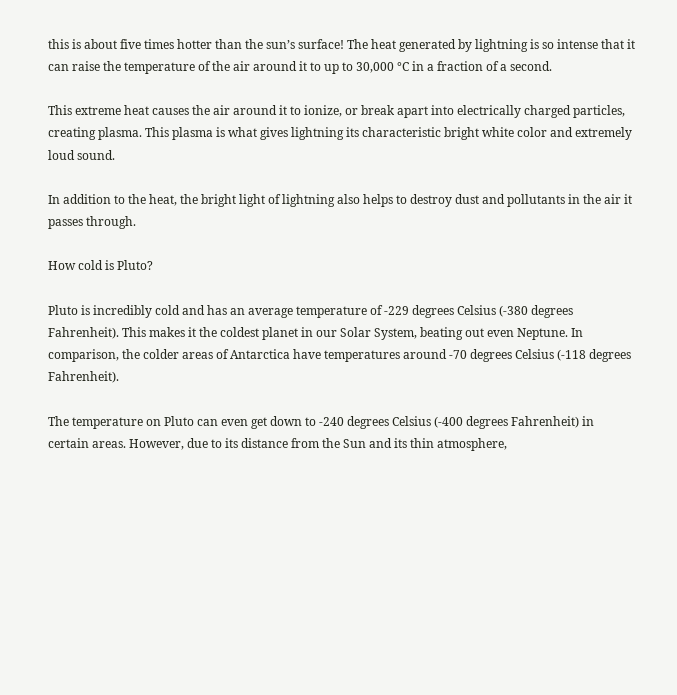this is about five times hotter than the sun’s surface! The heat generated by lightning is so intense that it can raise the temperature of the air around it to up to 30,000 °C in a fraction of a second.

This extreme heat causes the air around it to ionize, or break apart into electrically charged particles, creating plasma. This plasma is what gives lightning its characteristic bright white color and extremely loud sound.

In addition to the heat, the bright light of lightning also helps to destroy dust and pollutants in the air it passes through.

How cold is Pluto?

Pluto is incredibly cold and has an average temperature of -229 degrees Celsius (-380 degrees Fahrenheit). This makes it the coldest planet in our Solar System, beating out even Neptune. In comparison, the colder areas of Antarctica have temperatures around -70 degrees Celsius (-118 degrees Fahrenheit).

The temperature on Pluto can even get down to -240 degrees Celsius (-400 degrees Fahrenheit) in certain areas. However, due to its distance from the Sun and its thin atmosphere,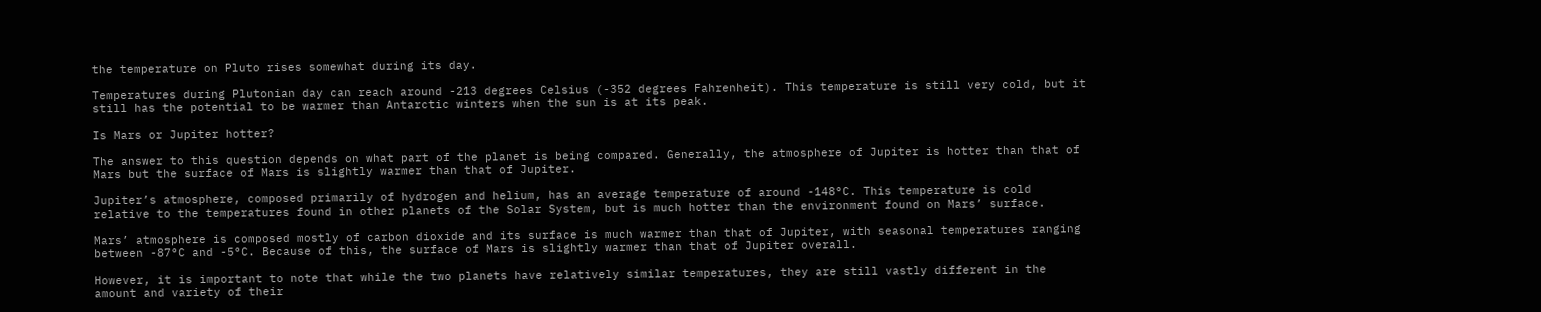the temperature on Pluto rises somewhat during its day.

Temperatures during Plutonian day can reach around -213 degrees Celsius (-352 degrees Fahrenheit). This temperature is still very cold, but it still has the potential to be warmer than Antarctic winters when the sun is at its peak.

Is Mars or Jupiter hotter?

The answer to this question depends on what part of the planet is being compared. Generally, the atmosphere of Jupiter is hotter than that of Mars but the surface of Mars is slightly warmer than that of Jupiter.

Jupiter’s atmosphere, composed primarily of hydrogen and helium, has an average temperature of around -148°C. This temperature is cold relative to the temperatures found in other planets of the Solar System, but is much hotter than the environment found on Mars’ surface.

Mars’ atmosphere is composed mostly of carbon dioxide and its surface is much warmer than that of Jupiter, with seasonal temperatures ranging between -87°C and -5°C. Because of this, the surface of Mars is slightly warmer than that of Jupiter overall.

However, it is important to note that while the two planets have relatively similar temperatures, they are still vastly different in the amount and variety of their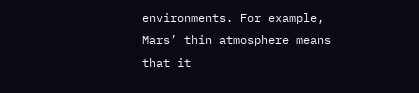environments. For example, Mars’ thin atmosphere means that it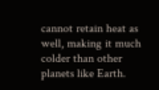cannot retain heat as well, making it much colder than other planets like Earth.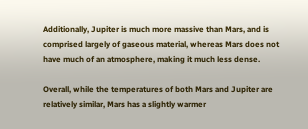Additionally, Jupiter is much more massive than Mars, and is comprised largely of gaseous material, whereas Mars does not have much of an atmosphere, making it much less dense.

Overall, while the temperatures of both Mars and Jupiter are relatively similar, Mars has a slightly warmer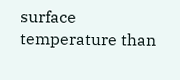surface temperature than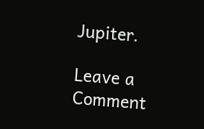Jupiter.

Leave a Comment